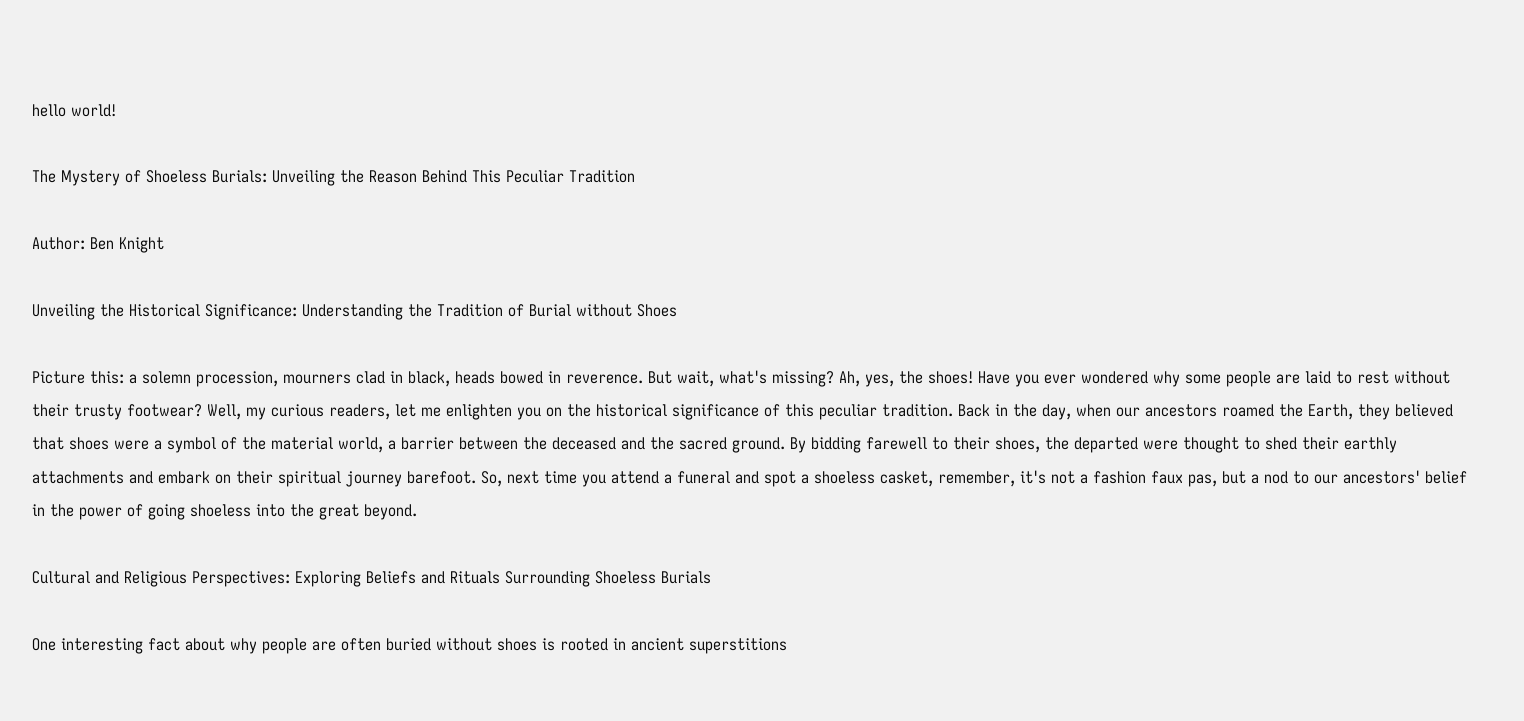hello world!

The Mystery of Shoeless Burials: Unveiling the Reason Behind This Peculiar Tradition

Author: Ben Knight

Unveiling the Historical Significance: Understanding the Tradition of Burial without Shoes

Picture this: a solemn procession, mourners clad in black, heads bowed in reverence. But wait, what's missing? Ah, yes, the shoes! Have you ever wondered why some people are laid to rest without their trusty footwear? Well, my curious readers, let me enlighten you on the historical significance of this peculiar tradition. Back in the day, when our ancestors roamed the Earth, they believed that shoes were a symbol of the material world, a barrier between the deceased and the sacred ground. By bidding farewell to their shoes, the departed were thought to shed their earthly attachments and embark on their spiritual journey barefoot. So, next time you attend a funeral and spot a shoeless casket, remember, it's not a fashion faux pas, but a nod to our ancestors' belief in the power of going shoeless into the great beyond.

Cultural and Religious Perspectives: Exploring Beliefs and Rituals Surrounding Shoeless Burials

One interesting fact about why people are often buried without shoes is rooted in ancient superstitions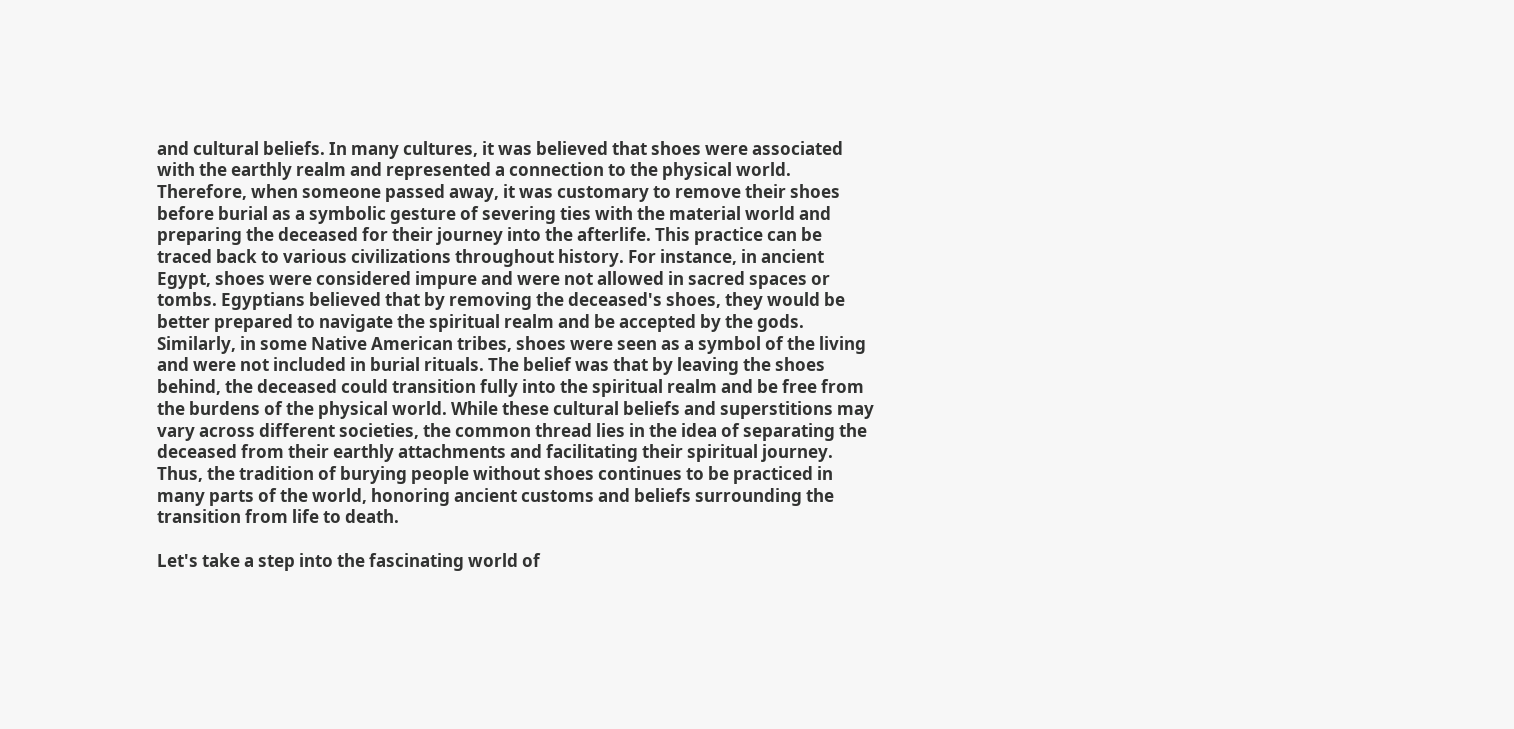and cultural beliefs. In many cultures, it was believed that shoes were associated with the earthly realm and represented a connection to the physical world. Therefore, when someone passed away, it was customary to remove their shoes before burial as a symbolic gesture of severing ties with the material world and preparing the deceased for their journey into the afterlife. This practice can be traced back to various civilizations throughout history. For instance, in ancient Egypt, shoes were considered impure and were not allowed in sacred spaces or tombs. Egyptians believed that by removing the deceased's shoes, they would be better prepared to navigate the spiritual realm and be accepted by the gods. Similarly, in some Native American tribes, shoes were seen as a symbol of the living and were not included in burial rituals. The belief was that by leaving the shoes behind, the deceased could transition fully into the spiritual realm and be free from the burdens of the physical world. While these cultural beliefs and superstitions may vary across different societies, the common thread lies in the idea of separating the deceased from their earthly attachments and facilitating their spiritual journey. Thus, the tradition of burying people without shoes continues to be practiced in many parts of the world, honoring ancient customs and beliefs surrounding the transition from life to death.

Let's take a step into the fascinating world of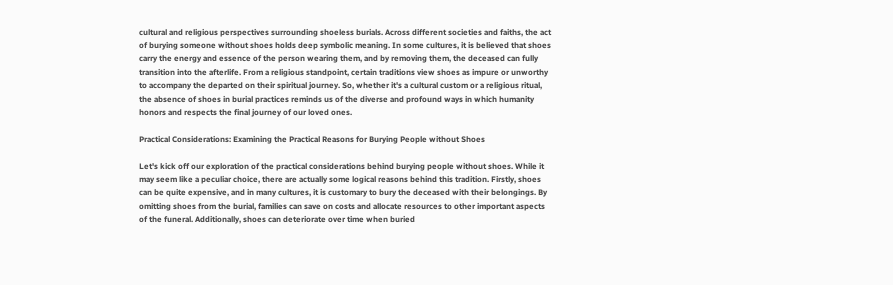cultural and religious perspectives surrounding shoeless burials. Across different societies and faiths, the act of burying someone without shoes holds deep symbolic meaning. In some cultures, it is believed that shoes carry the energy and essence of the person wearing them, and by removing them, the deceased can fully transition into the afterlife. From a religious standpoint, certain traditions view shoes as impure or unworthy to accompany the departed on their spiritual journey. So, whether it's a cultural custom or a religious ritual, the absence of shoes in burial practices reminds us of the diverse and profound ways in which humanity honors and respects the final journey of our loved ones.

Practical Considerations: Examining the Practical Reasons for Burying People without Shoes

Let's kick off our exploration of the practical considerations behind burying people without shoes. While it may seem like a peculiar choice, there are actually some logical reasons behind this tradition. Firstly, shoes can be quite expensive, and in many cultures, it is customary to bury the deceased with their belongings. By omitting shoes from the burial, families can save on costs and allocate resources to other important aspects of the funeral. Additionally, shoes can deteriorate over time when buried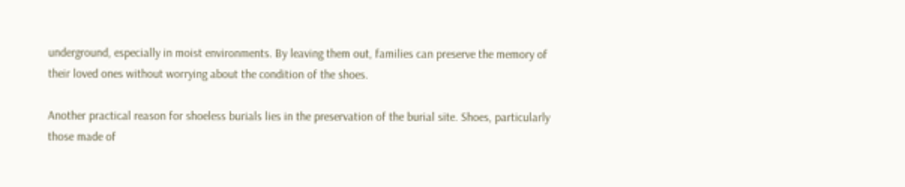underground, especially in moist environments. By leaving them out, families can preserve the memory of their loved ones without worrying about the condition of the shoes.

Another practical reason for shoeless burials lies in the preservation of the burial site. Shoes, particularly those made of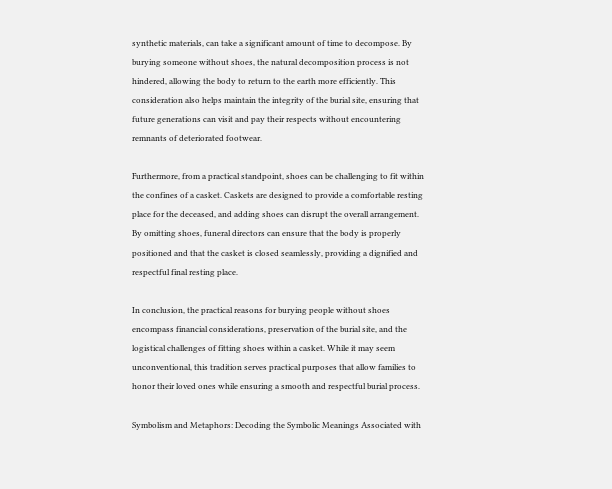synthetic materials, can take a significant amount of time to decompose. By burying someone without shoes, the natural decomposition process is not hindered, allowing the body to return to the earth more efficiently. This consideration also helps maintain the integrity of the burial site, ensuring that future generations can visit and pay their respects without encountering remnants of deteriorated footwear.

Furthermore, from a practical standpoint, shoes can be challenging to fit within the confines of a casket. Caskets are designed to provide a comfortable resting place for the deceased, and adding shoes can disrupt the overall arrangement. By omitting shoes, funeral directors can ensure that the body is properly positioned and that the casket is closed seamlessly, providing a dignified and respectful final resting place.

In conclusion, the practical reasons for burying people without shoes encompass financial considerations, preservation of the burial site, and the logistical challenges of fitting shoes within a casket. While it may seem unconventional, this tradition serves practical purposes that allow families to honor their loved ones while ensuring a smooth and respectful burial process.

Symbolism and Metaphors: Decoding the Symbolic Meanings Associated with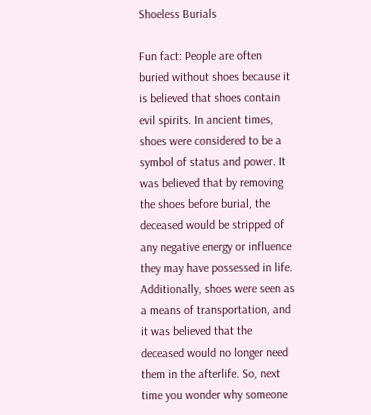Shoeless Burials

Fun fact: People are often buried without shoes because it is believed that shoes contain evil spirits. In ancient times, shoes were considered to be a symbol of status and power. It was believed that by removing the shoes before burial, the deceased would be stripped of any negative energy or influence they may have possessed in life. Additionally, shoes were seen as a means of transportation, and it was believed that the deceased would no longer need them in the afterlife. So, next time you wonder why someone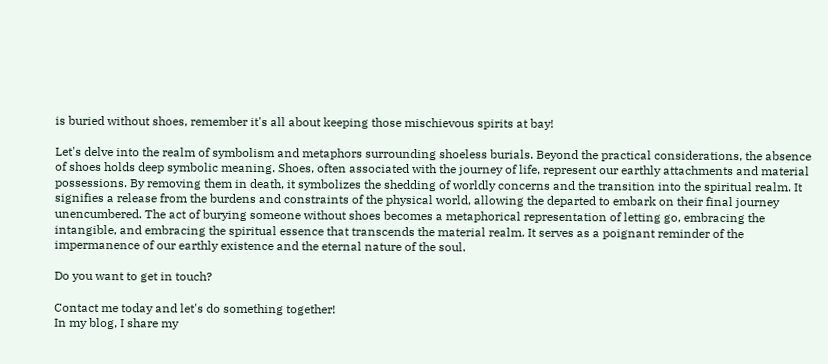is buried without shoes, remember it's all about keeping those mischievous spirits at bay!

Let's delve into the realm of symbolism and metaphors surrounding shoeless burials. Beyond the practical considerations, the absence of shoes holds deep symbolic meaning. Shoes, often associated with the journey of life, represent our earthly attachments and material possessions. By removing them in death, it symbolizes the shedding of worldly concerns and the transition into the spiritual realm. It signifies a release from the burdens and constraints of the physical world, allowing the departed to embark on their final journey unencumbered. The act of burying someone without shoes becomes a metaphorical representation of letting go, embracing the intangible, and embracing the spiritual essence that transcends the material realm. It serves as a poignant reminder of the impermanence of our earthly existence and the eternal nature of the soul.

Do you want to get in touch?

Contact me today and let's do something together!
In my blog, I share my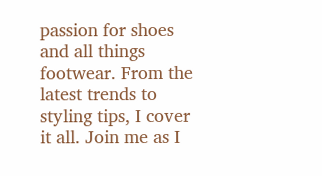passion for shoes and all things footwear. From the latest trends to styling tips, I cover it all. Join me as I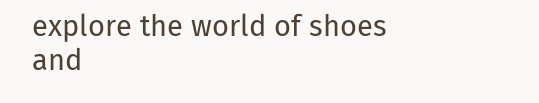explore the world of shoes and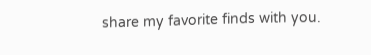share my favorite finds with you.